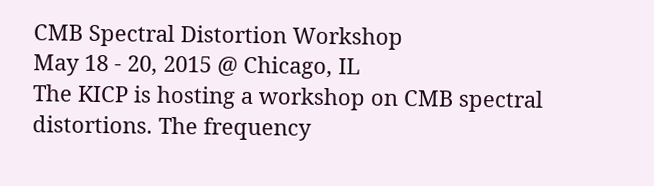CMB Spectral Distortion Workshop
May 18 - 20, 2015 @ Chicago, IL
The KICP is hosting a workshop on CMB spectral distortions. The frequency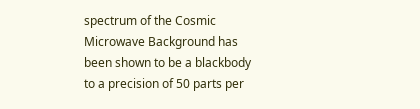spectrum of the Cosmic Microwave Background has been shown to be a blackbody to a precision of 50 parts per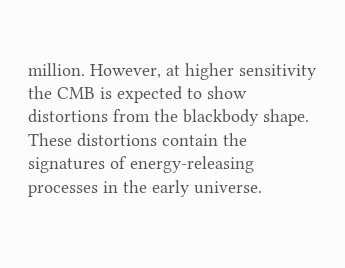million. However, at higher sensitivity the CMB is expected to show distortions from the blackbody shape. These distortions contain the signatures of energy-releasing processes in the early universe.